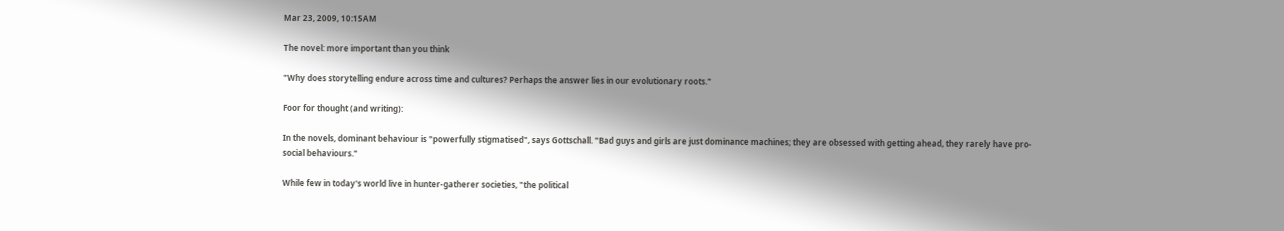Mar 23, 2009, 10:15AM

The novel: more important than you think

"Why does storytelling endure across time and cultures? Perhaps the answer lies in our evolutionary roots."

Foor for thought (and writing):

In the novels, dominant behaviour is "powerfully stigmatised", says Gottschall. "Bad guys and girls are just dominance machines; they are obsessed with getting ahead, they rarely have pro-social behaviours."

While few in today's world live in hunter-gatherer societies, "the political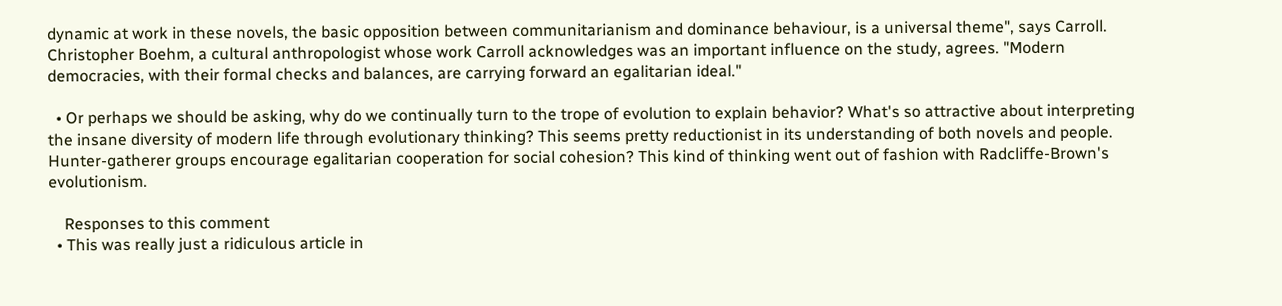dynamic at work in these novels, the basic opposition between communitarianism and dominance behaviour, is a universal theme", says Carroll. Christopher Boehm, a cultural anthropologist whose work Carroll acknowledges was an important influence on the study, agrees. "Modern democracies, with their formal checks and balances, are carrying forward an egalitarian ideal."

  • Or perhaps we should be asking, why do we continually turn to the trope of evolution to explain behavior? What's so attractive about interpreting the insane diversity of modern life through evolutionary thinking? This seems pretty reductionist in its understanding of both novels and people. Hunter-gatherer groups encourage egalitarian cooperation for social cohesion? This kind of thinking went out of fashion with Radcliffe-Brown's evolutionism.

    Responses to this comment
  • This was really just a ridiculous article in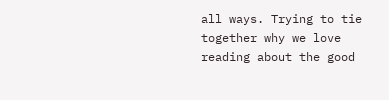all ways. Trying to tie together why we love reading about the good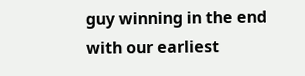guy winning in the end with our earliest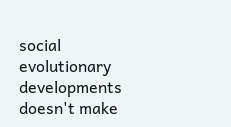social evolutionary developments doesn't make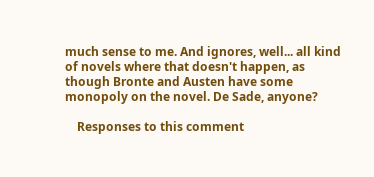much sense to me. And ignores, well... all kind of novels where that doesn't happen, as though Bronte and Austen have some monopoly on the novel. De Sade, anyone?

    Responses to this comment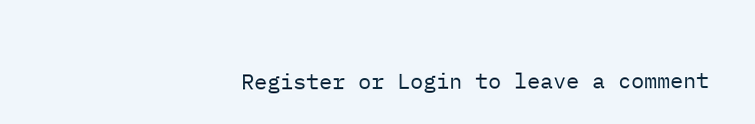Register or Login to leave a comment